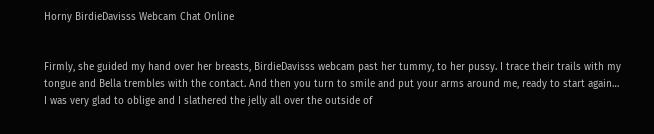Horny BirdieDavisss Webcam Chat Online


Firmly, she guided my hand over her breasts, BirdieDavisss webcam past her tummy, to her pussy. I trace their trails with my tongue and Bella trembles with the contact. And then you turn to smile and put your arms around me, ready to start again… I was very glad to oblige and I slathered the jelly all over the outside of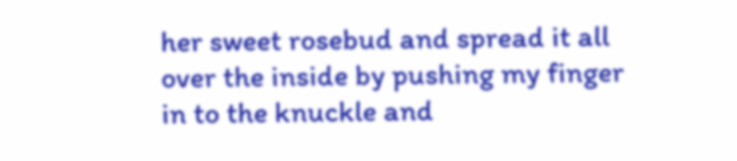her sweet rosebud and spread it all over the inside by pushing my finger in to the knuckle and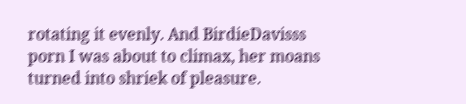rotating it evenly. And BirdieDavisss porn I was about to climax, her moans turned into shriek of pleasure.